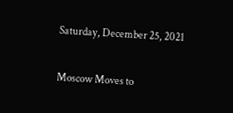Saturday, December 25, 2021

Moscow Moves to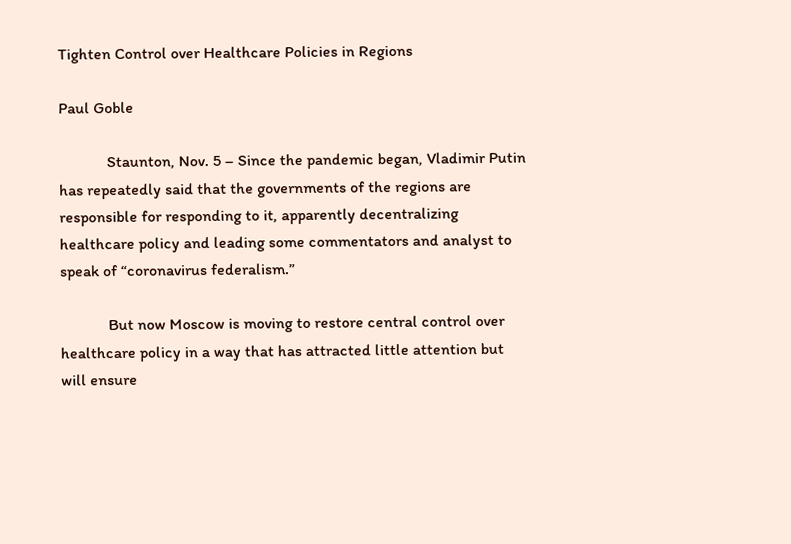Tighten Control over Healthcare Policies in Regions

Paul Goble

            Staunton, Nov. 5 – Since the pandemic began, Vladimir Putin has repeatedly said that the governments of the regions are responsible for responding to it, apparently decentralizing healthcare policy and leading some commentators and analyst to speak of “coronavirus federalism.”

            But now Moscow is moving to restore central control over healthcare policy in a way that has attracted little attention but will ensure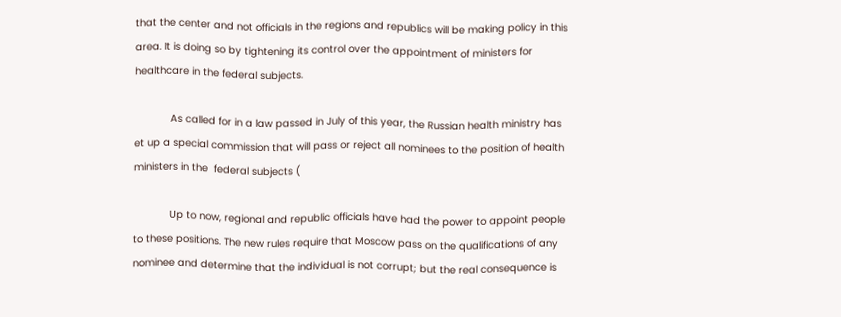that the center and not officials in the regions and republics will be making policy in this area. It is doing so by tightening its control over the appointment of ministers for healthcare in the federal subjects.

            As called for in a law passed in July of this year, the Russian health ministry has et up a special commission that will pass or reject all nominees to the position of health ministers in the  federal subjects (

            Up to now, regional and republic officials have had the power to appoint people to these positions. The new rules require that Moscow pass on the qualifications of any nominee and determine that the individual is not corrupt; but the real consequence is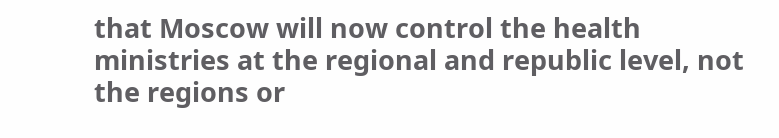that Moscow will now control the health ministries at the regional and republic level, not the regions or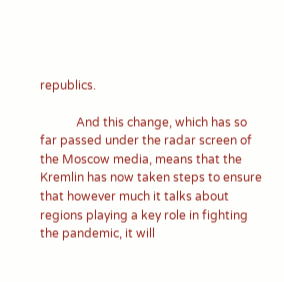republics.

            And this change, which has so far passed under the radar screen of the Moscow media, means that the Kremlin has now taken steps to ensure that however much it talks about regions playing a key role in fighting the pandemic, it will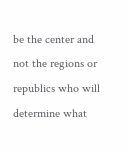be the center and not the regions or republics who will determine what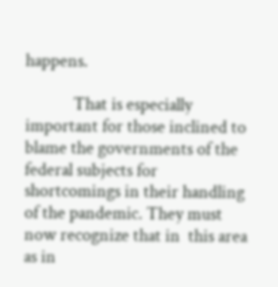happens.

            That is especially important for those inclined to blame the governments of the federal subjects for shortcomings in their handling of the pandemic. They must now recognize that in  this area as in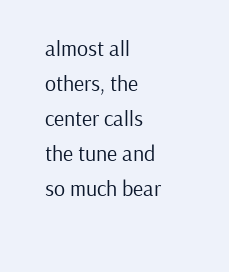almost all others, the center calls the tune and so much bear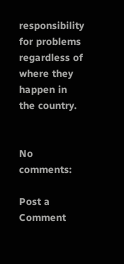responsibility for problems regardless of where they happen in  the country.


No comments:

Post a Comment